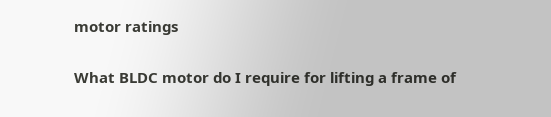motor ratings

What BLDC motor do I require for lifting a frame of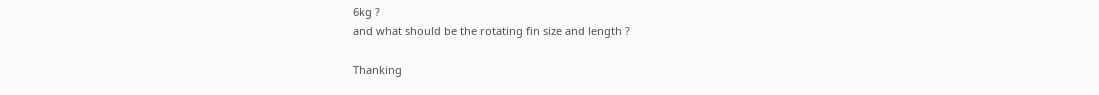6kg ?
and what should be the rotating fin size and length ?

Thanking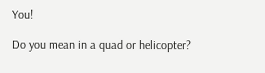You!

Do you mean in a quad or helicopter?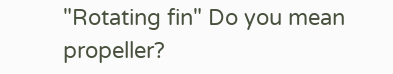"Rotating fin" Do you mean propeller?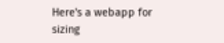Here's a webapp for sizing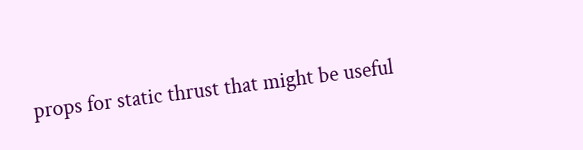props for static thrust that might be useful